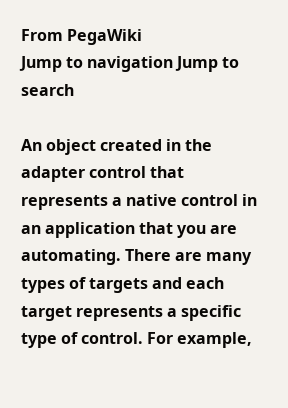From PegaWiki
Jump to navigation Jump to search

An object created in the adapter control that represents a native control in an application that you are automating. There are many types of targets and each target represents a specific type of control. For example,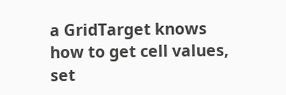a GridTarget knows how to get cell values, set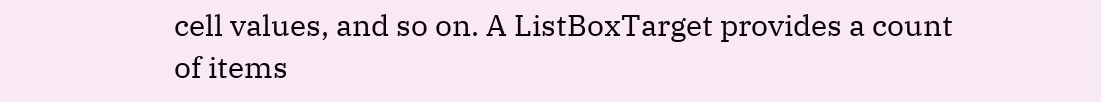cell values, and so on. A ListBoxTarget provides a count of items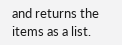and returns the items as a list.